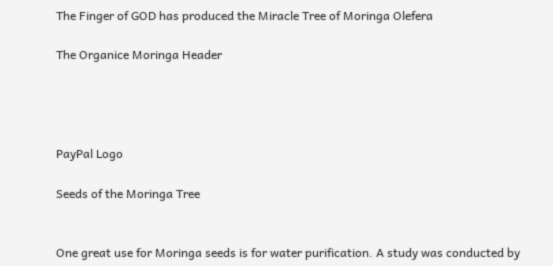The Finger of GOD has produced the Miracle Tree of Moringa Olefera

The Organice Moringa Header




PayPal Logo

Seeds of the Moringa Tree


One great use for Moringa seeds is for water purification. A study was conducted by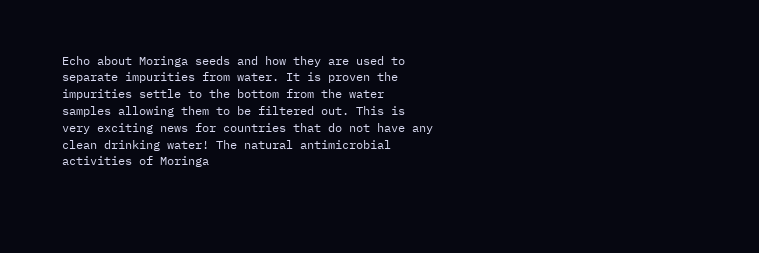Echo about Moringa seeds and how they are used to separate impurities from water. It is proven the impurities settle to the bottom from the water samples allowing them to be filtered out. This is very exciting news for countries that do not have any clean drinking water! The natural antimicrobial activities of Moringa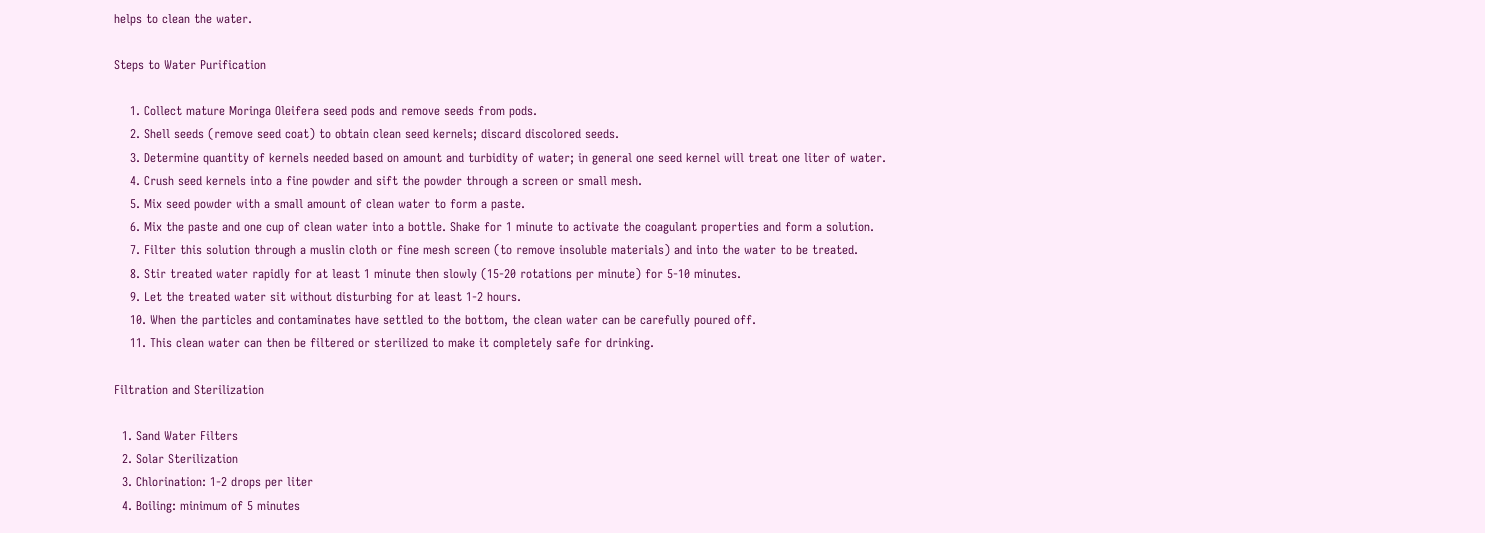helps to clean the water.

Steps to Water Purification

    1. Collect mature Moringa Oleifera seed pods and remove seeds from pods.
    2. Shell seeds (remove seed coat) to obtain clean seed kernels; discard discolored seeds.
    3. Determine quantity of kernels needed based on amount and turbidity of water; in general one seed kernel will treat one liter of water.
    4. Crush seed kernels into a fine powder and sift the powder through a screen or small mesh.
    5. Mix seed powder with a small amount of clean water to form a paste.
    6. Mix the paste and one cup of clean water into a bottle. Shake for 1 minute to activate the coagulant properties and form a solution.
    7. Filter this solution through a muslin cloth or fine mesh screen (to remove insoluble materials) and into the water to be treated.
    8. Stir treated water rapidly for at least 1 minute then slowly (15-20 rotations per minute) for 5-10 minutes.
    9. Let the treated water sit without disturbing for at least 1-2 hours.
    10. When the particles and contaminates have settled to the bottom, the clean water can be carefully poured off.
    11. This clean water can then be filtered or sterilized to make it completely safe for drinking.

Filtration and Sterilization

  1. Sand Water Filters
  2. Solar Sterilization
  3. Chlorination: 1-2 drops per liter
  4. Boiling: minimum of 5 minutes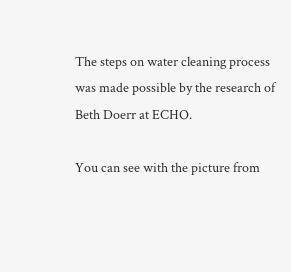The steps on water cleaning process was made possible by the research of Beth Doerr at ECHO.

You can see with the picture from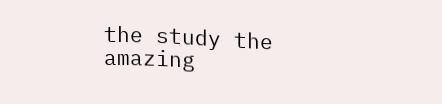the study the amazing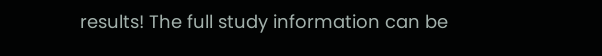results! The full study information can be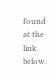found at the link below.